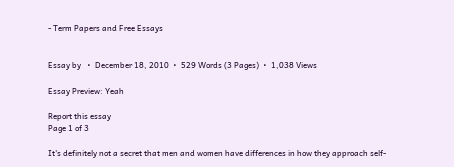- Term Papers and Free Essays


Essay by   •  December 18, 2010  •  529 Words (3 Pages)  •  1,038 Views

Essay Preview: Yeah

Report this essay
Page 1 of 3

It's definitely not a secret that men and women have differences in how they approach self-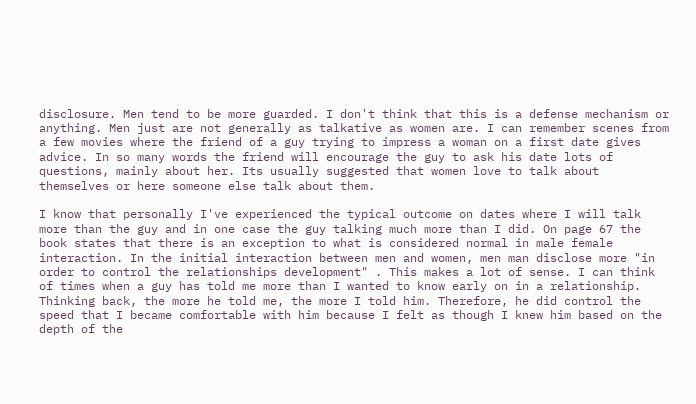disclosure. Men tend to be more guarded. I don't think that this is a defense mechanism or anything. Men just are not generally as talkative as women are. I can remember scenes from a few movies where the friend of a guy trying to impress a woman on a first date gives advice. In so many words the friend will encourage the guy to ask his date lots of questions, mainly about her. Its usually suggested that women love to talk about themselves or here someone else talk about them.

I know that personally I've experienced the typical outcome on dates where I will talk more than the guy and in one case the guy talking much more than I did. On page 67 the book states that there is an exception to what is considered normal in male female interaction. In the initial interaction between men and women, men man disclose more "in order to control the relationships development" . This makes a lot of sense. I can think of times when a guy has told me more than I wanted to know early on in a relationship. Thinking back, the more he told me, the more I told him. Therefore, he did control the speed that I became comfortable with him because I felt as though I knew him based on the depth of the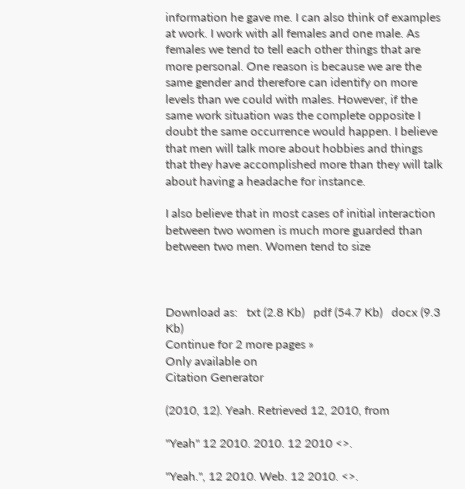information he gave me. I can also think of examples at work. I work with all females and one male. As females we tend to tell each other things that are more personal. One reason is because we are the same gender and therefore can identify on more levels than we could with males. However, if the same work situation was the complete opposite I doubt the same occurrence would happen. I believe that men will talk more about hobbies and things that they have accomplished more than they will talk about having a headache for instance.

I also believe that in most cases of initial interaction between two women is much more guarded than between two men. Women tend to size



Download as:   txt (2.8 Kb)   pdf (54.7 Kb)   docx (9.3 Kb)
Continue for 2 more pages »
Only available on
Citation Generator

(2010, 12). Yeah. Retrieved 12, 2010, from

"Yeah" 12 2010. 2010. 12 2010 <>.

"Yeah.", 12 2010. Web. 12 2010. <>.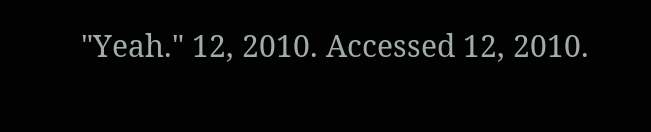"Yeah." 12, 2010. Accessed 12, 2010.